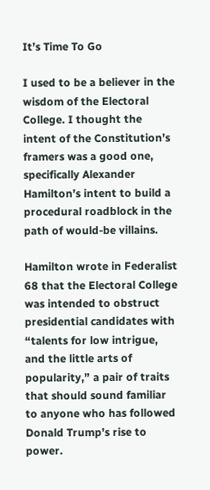It’s Time To Go

I used to be a believer in the wisdom of the Electoral College. I thought the intent of the Constitution’s framers was a good one, specifically Alexander Hamilton’s intent to build a procedural roadblock in the path of would-be villains.

Hamilton wrote in Federalist 68 that the Electoral College was intended to obstruct presidential candidates with “talents for low intrigue, and the little arts of popularity,” a pair of traits that should sound familiar to anyone who has followed Donald Trump’s rise to power.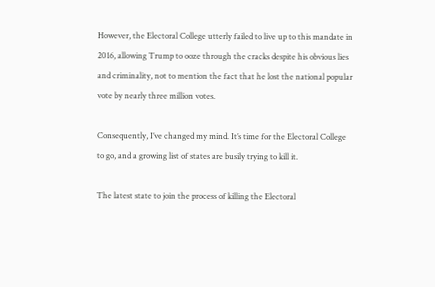However, the Electoral College utterly failed to live up to this mandate in 2016, allowing Trump to ooze through the cracks despite his obvious lies and criminality, not to mention the fact that he lost the national popular vote by nearly three million votes.

Consequently, I’ve changed my mind. It’s time for the Electoral College to go, and a growing list of states are busily trying to kill it.

The latest state to join the process of killing the Electoral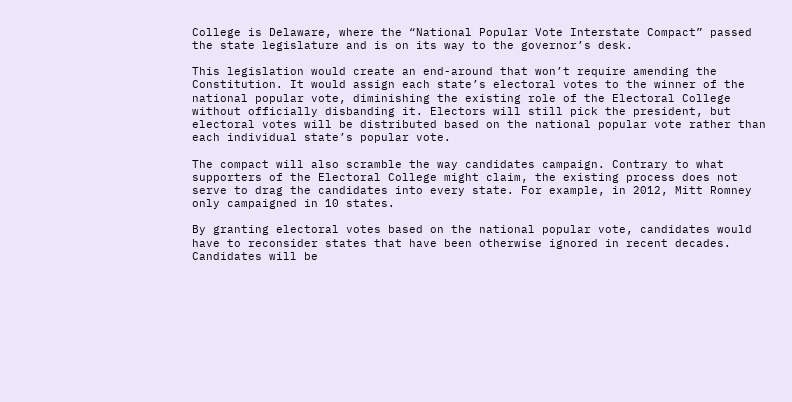College is Delaware, where the “National Popular Vote Interstate Compact” passed the state legislature and is on its way to the governor’s desk.

This legislation would create an end-around that won’t require amending the Constitution. It would assign each state’s electoral votes to the winner of the national popular vote, diminishing the existing role of the Electoral College without officially disbanding it. Electors will still pick the president, but electoral votes will be distributed based on the national popular vote rather than each individual state’s popular vote.

The compact will also scramble the way candidates campaign. Contrary to what supporters of the Electoral College might claim, the existing process does not serve to drag the candidates into every state. For example, in 2012, Mitt Romney only campaigned in 10 states.

By granting electoral votes based on the national popular vote, candidates would have to reconsider states that have been otherwise ignored in recent decades. Candidates will be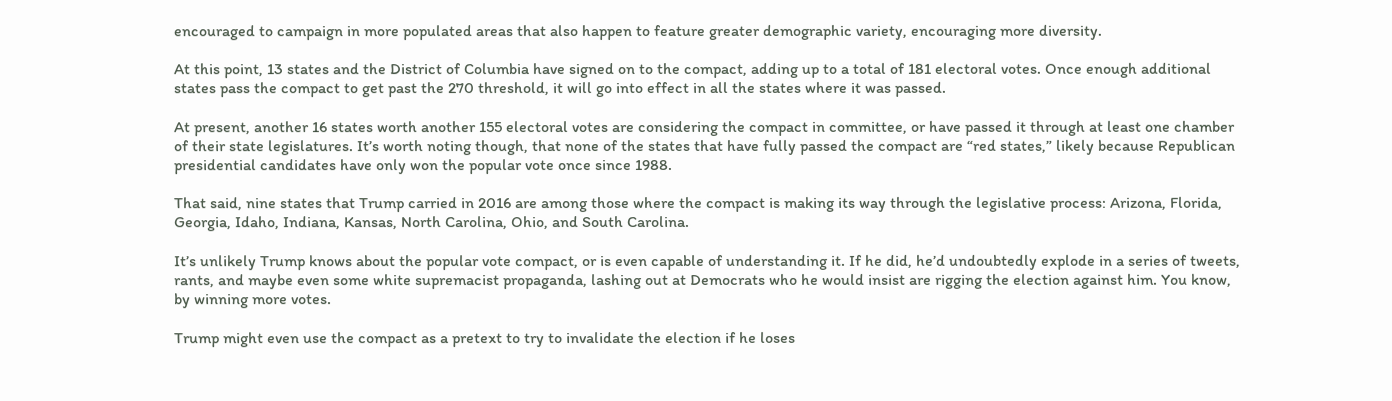encouraged to campaign in more populated areas that also happen to feature greater demographic variety, encouraging more diversity.

At this point, 13 states and the District of Columbia have signed on to the compact, adding up to a total of 181 electoral votes. Once enough additional states pass the compact to get past the 270 threshold, it will go into effect in all the states where it was passed.

At present, another 16 states worth another 155 electoral votes are considering the compact in committee, or have passed it through at least one chamber of their state legislatures. It’s worth noting though, that none of the states that have fully passed the compact are “red states,” likely because Republican presidential candidates have only won the popular vote once since 1988.

That said, nine states that Trump carried in 2016 are among those where the compact is making its way through the legislative process: Arizona, Florida, Georgia, Idaho, Indiana, Kansas, North Carolina, Ohio, and South Carolina.

It’s unlikely Trump knows about the popular vote compact, or is even capable of understanding it. If he did, he’d undoubtedly explode in a series of tweets, rants, and maybe even some white supremacist propaganda, lashing out at Democrats who he would insist are rigging the election against him. You know, by winning more votes.

Trump might even use the compact as a pretext to try to invalidate the election if he loses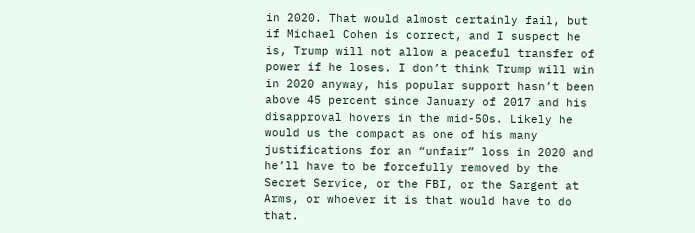in 2020. That would almost certainly fail, but if Michael Cohen is correct, and I suspect he is, Trump will not allow a peaceful transfer of power if he loses. I don’t think Trump will win in 2020 anyway, his popular support hasn’t been above 45 percent since January of 2017 and his disapproval hovers in the mid-50s. Likely he would us the compact as one of his many justifications for an “unfair” loss in 2020 and he’ll have to be forcefully removed by the Secret Service, or the FBI, or the Sargent at Arms, or whoever it is that would have to do that.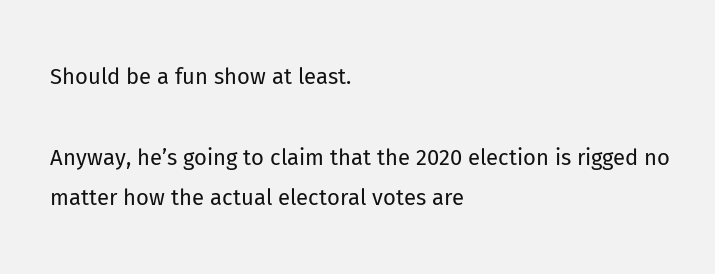Should be a fun show at least.

Anyway, he’s going to claim that the 2020 election is rigged no matter how the actual electoral votes are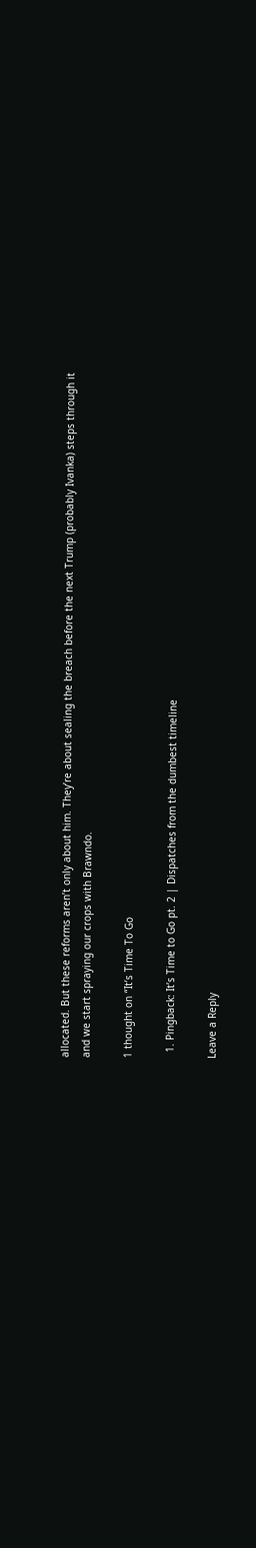allocated. But these reforms aren’t only about him. They’re about sealing the breach before the next Trump (probably Ivanka) steps through it and we start spraying our crops with Brawndo.

1 thought on “It’s Time To Go

  1. Pingback: It’s Time to Go pt. 2 | Dispatches from the dumbest timeline

Leave a Reply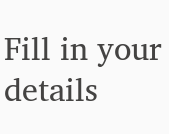Fill in your details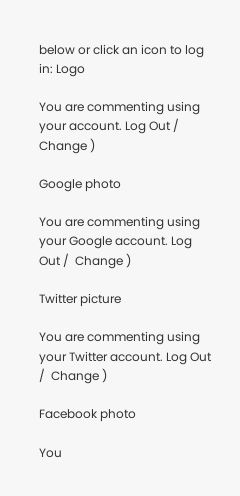below or click an icon to log in: Logo

You are commenting using your account. Log Out /  Change )

Google photo

You are commenting using your Google account. Log Out /  Change )

Twitter picture

You are commenting using your Twitter account. Log Out /  Change )

Facebook photo

You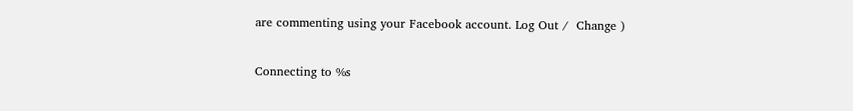are commenting using your Facebook account. Log Out /  Change )

Connecting to %s